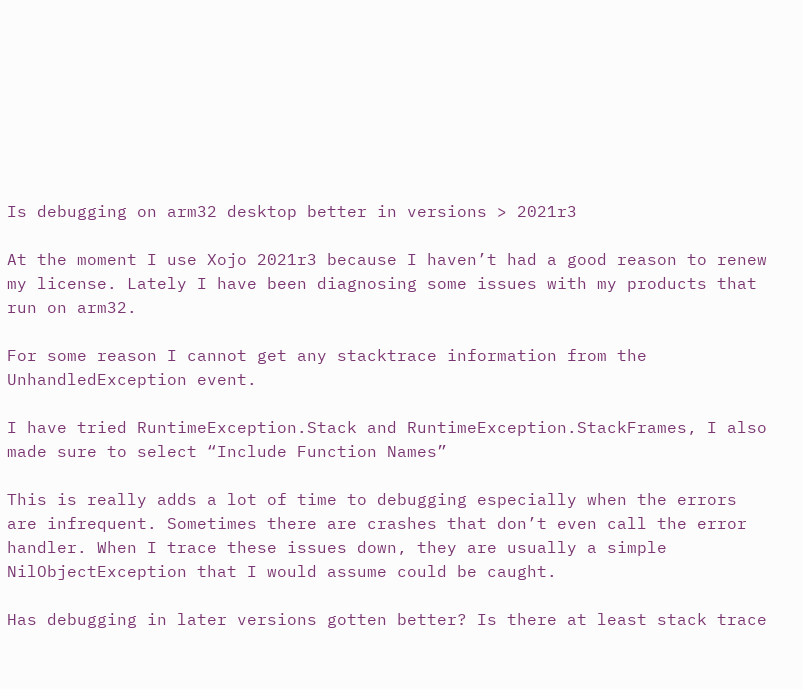Is debugging on arm32 desktop better in versions > 2021r3

At the moment I use Xojo 2021r3 because I haven’t had a good reason to renew my license. Lately I have been diagnosing some issues with my products that run on arm32.

For some reason I cannot get any stacktrace information from the UnhandledException event.

I have tried RuntimeException.Stack and RuntimeException.StackFrames, I also made sure to select “Include Function Names”

This is really adds a lot of time to debugging especially when the errors are infrequent. Sometimes there are crashes that don’t even call the error handler. When I trace these issues down, they are usually a simple NilObjectException that I would assume could be caught.

Has debugging in later versions gotten better? Is there at least stack trace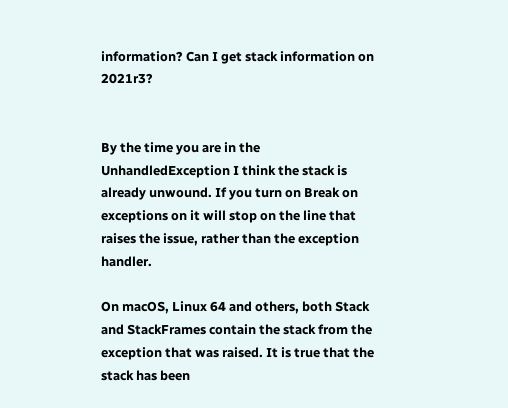information? Can I get stack information on 2021r3?


By the time you are in the UnhandledException I think the stack is already unwound. If you turn on Break on exceptions on it will stop on the line that raises the issue, rather than the exception handler.

On macOS, Linux 64 and others, both Stack and StackFrames contain the stack from the exception that was raised. It is true that the stack has been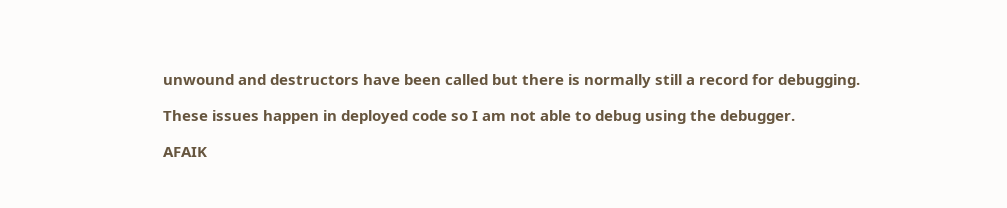unwound and destructors have been called but there is normally still a record for debugging.

These issues happen in deployed code so I am not able to debug using the debugger.

AFAIK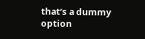that’s a dummy option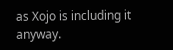as Xojo is including it anyway.